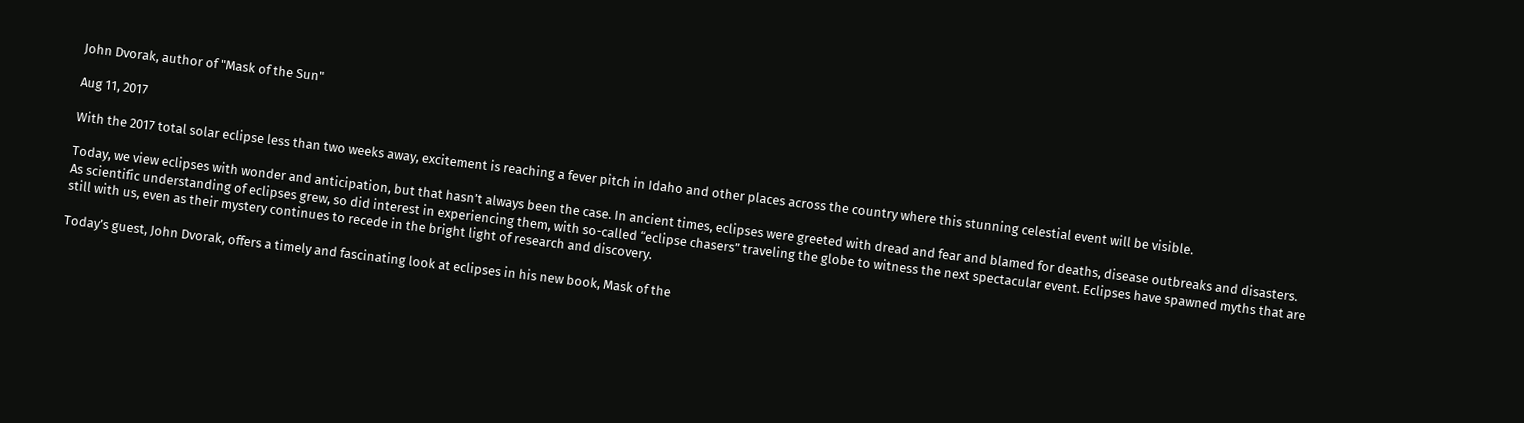John Dvorak, author of "Mask of the Sun"

Aug 11, 2017

With the 2017 total solar eclipse less than two weeks away, excitement is reaching a fever pitch in Idaho and other places across the country where this stunning celestial event will be visible.

Today, we view eclipses with wonder and anticipation, but that hasn’t always been the case. In ancient times, eclipses were greeted with dread and fear and blamed for deaths, disease outbreaks and disasters. As scientific understanding of eclipses grew, so did interest in experiencing them, with so-called “eclipse chasers” traveling the globe to witness the next spectacular event. Eclipses have spawned myths that are still with us, even as their mystery continues to recede in the bright light of research and discovery.

Today’s guest, John Dvorak, offers a timely and fascinating look at eclipses in his new book, Mask of the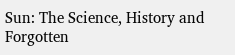Sun: The Science, History and Forgotten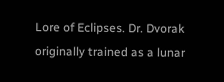Lore of Eclipses. Dr. Dvorak originally trained as a lunar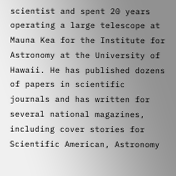scientist and spent 20 years operating a large telescope at Mauna Kea for the Institute for Astronomy at the University of Hawaii. He has published dozens of papers in scientific journals and has written for several national magazines, including cover stories for Scientific American, Astronomy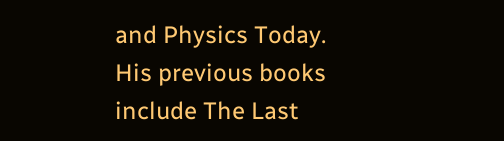and Physics Today. His previous books include The Last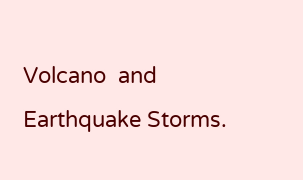Volcano  and Earthquake Storms.